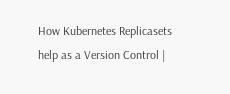How Kubernetes Replicasets help as a Version Control |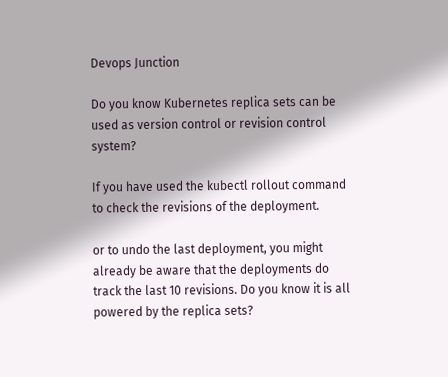Devops Junction

Do you know Kubernetes replica sets can be used as version control or revision control system?

If you have used the kubectl rollout command to check the revisions of the deployment.

or to undo the last deployment, you might already be aware that the deployments do track the last 10 revisions. Do you know it is all powered by the replica sets?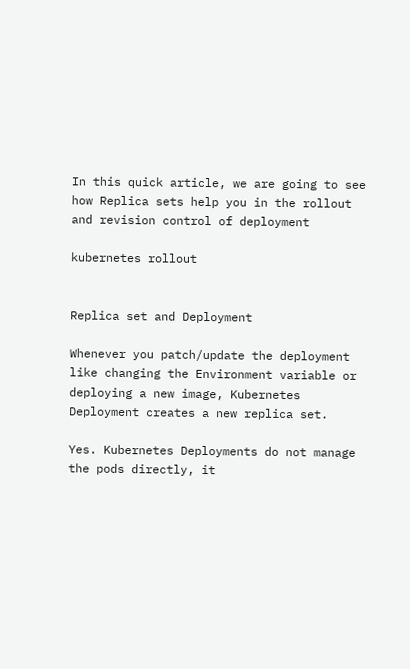In this quick article, we are going to see how Replica sets help you in the rollout and revision control of deployment

kubernetes rollout


Replica set and Deployment

Whenever you patch/update the deployment like changing the Environment variable or deploying a new image, Kubernetes Deployment creates a new replica set.

Yes. Kubernetes Deployments do not manage the pods directly, it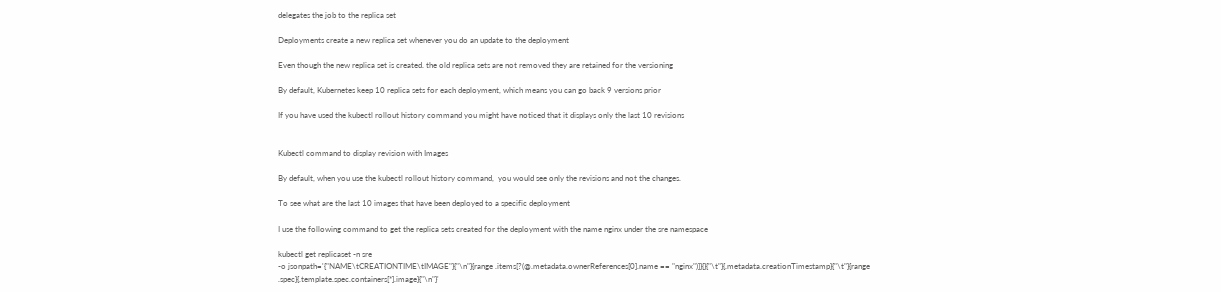delegates the job to the replica set

Deployments create a new replica set whenever you do an update to the deployment

Even though the new replica set is created. the old replica sets are not removed they are retained for the versioning

By default, Kubernetes keep 10 replica sets for each deployment, which means you can go back 9 versions prior

If you have used the kubectl rollout history command you might have noticed that it displays only the last 10 revisions


Kubectl command to display revision with Images

By default, when you use the kubectl rollout history command,  you would see only the revisions and not the changes.

To see what are the last 10 images that have been deployed to a specific deployment

I use the following command to get the replica sets created for the deployment with the name nginx under the sre namespace

kubectl get replicaset -n sre
-o jsonpath='{"NAME\tCREATIONTIME\tIMAGE"}{"\n"}{range .items[?(@.metadata.ownerReferences[0].name == "nginx")]}{}{"\t"}{.metadata.creationTimestamp}{"\t"}{range .spec}{.template.spec.containers[*].image}{"\n"}'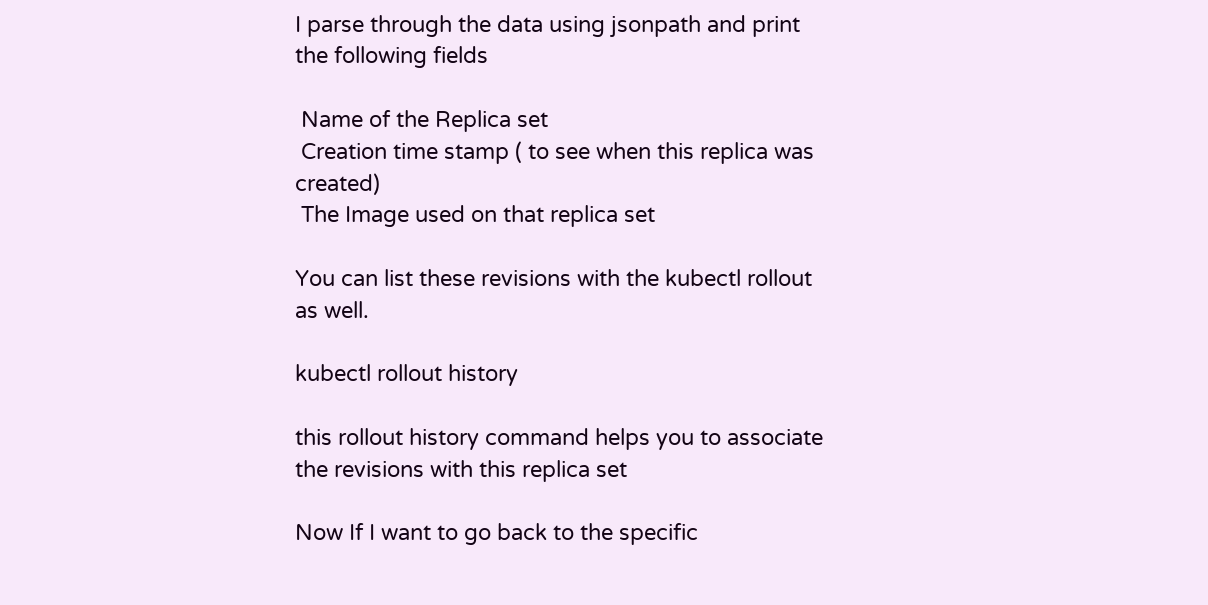I parse through the data using jsonpath and print the following fields

 Name of the Replica set
 Creation time stamp ( to see when this replica was created)
 The Image used on that replica set

You can list these revisions with the kubectl rollout as well.

kubectl rollout history

this rollout history command helps you to associate the revisions with this replica set

Now If I want to go back to the specific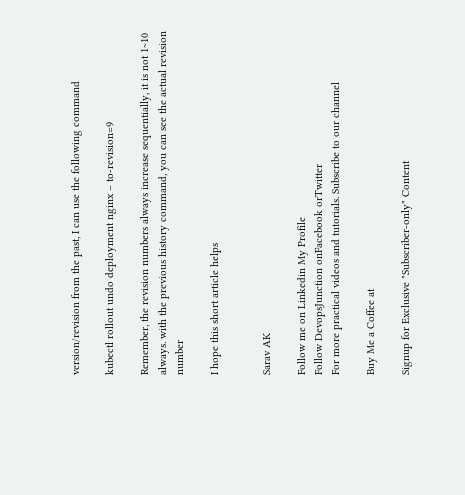version/revision from the past, I can use the following command

kubectl rollout undo deployment nginx – to-revision=9

Remember, the revision numbers always increase sequentially, it is not 1~10 always. with the previous history command, you can see the actual revision number

I hope this short article helps


Sarav AK

Follow me on Linkedin My Profile
Follow DevopsJunction onFacebook orTwitter
For more practical videos and tutorials. Subscribe to our channel

Buy Me a Coffee at

Signup for Exclusive "Subscriber-only" Content